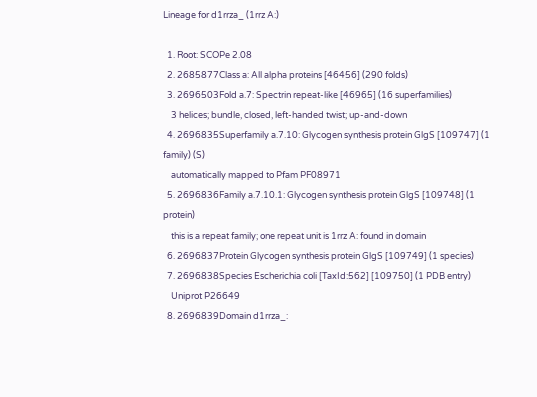Lineage for d1rrza_ (1rrz A:)

  1. Root: SCOPe 2.08
  2. 2685877Class a: All alpha proteins [46456] (290 folds)
  3. 2696503Fold a.7: Spectrin repeat-like [46965] (16 superfamilies)
    3 helices; bundle, closed, left-handed twist; up-and-down
  4. 2696835Superfamily a.7.10: Glycogen synthesis protein GlgS [109747] (1 family) (S)
    automatically mapped to Pfam PF08971
  5. 2696836Family a.7.10.1: Glycogen synthesis protein GlgS [109748] (1 protein)
    this is a repeat family; one repeat unit is 1rrz A: found in domain
  6. 2696837Protein Glycogen synthesis protein GlgS [109749] (1 species)
  7. 2696838Species Escherichia coli [TaxId:562] [109750] (1 PDB entry)
    Uniprot P26649
  8. 2696839Domain d1rrza_: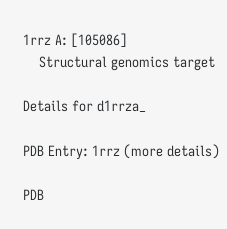1rrz A: [105086]
    Structural genomics target

Details for d1rrza_

PDB Entry: 1rrz (more details)

PDB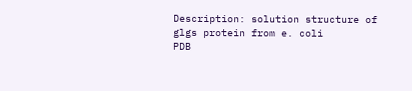Description: solution structure of glgs protein from e. coli
PDB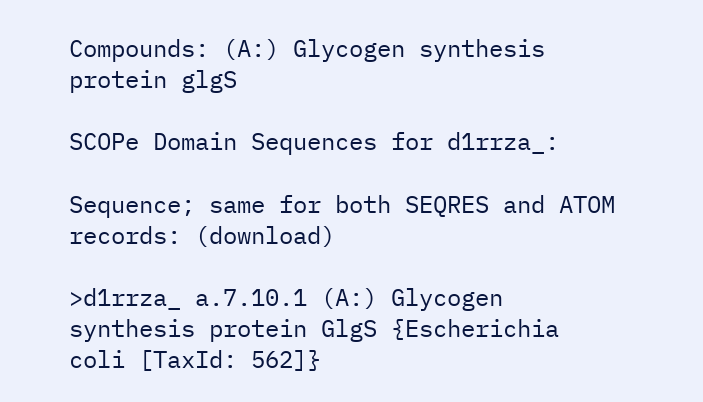Compounds: (A:) Glycogen synthesis protein glgS

SCOPe Domain Sequences for d1rrza_:

Sequence; same for both SEQRES and ATOM records: (download)

>d1rrza_ a.7.10.1 (A:) Glycogen synthesis protein GlgS {Escherichia coli [TaxId: 562]}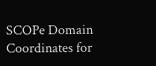SCOPe Domain Coordinates for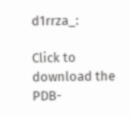d1rrza_:

Click to download the PDB-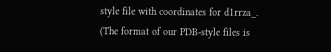style file with coordinates for d1rrza_.
(The format of our PDB-style files is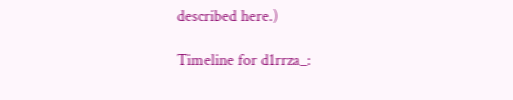described here.)

Timeline for d1rrza_: